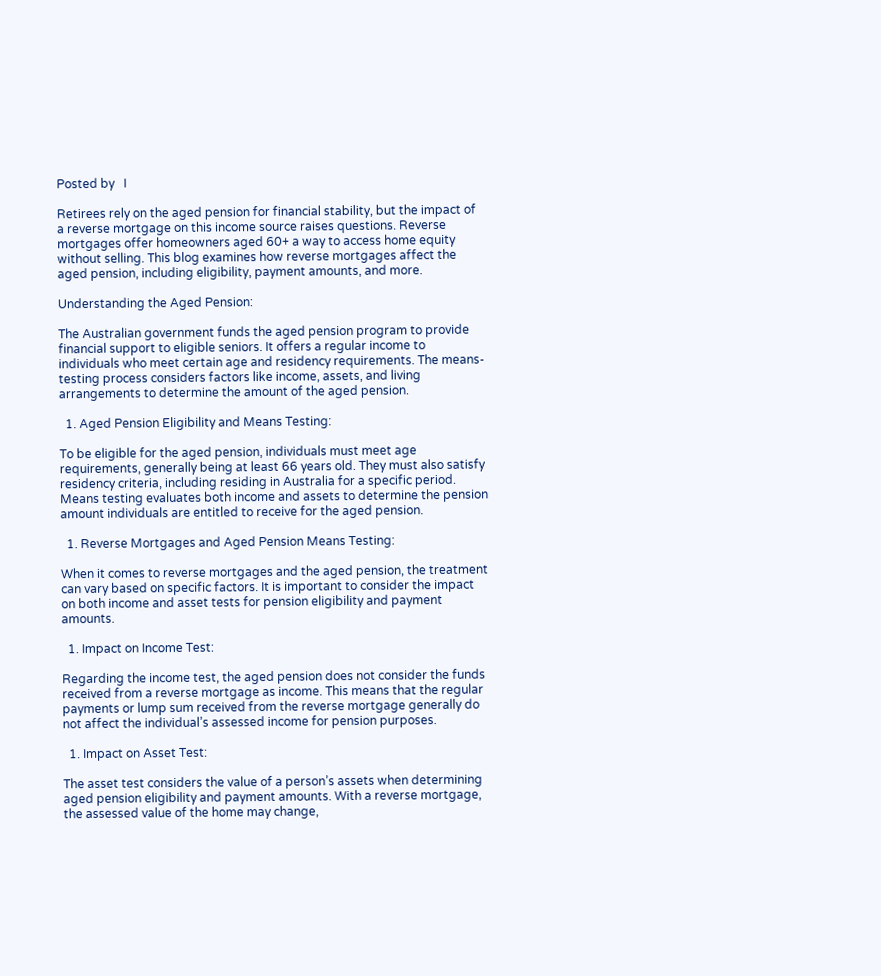Posted by   I

Retirees rely on the aged pension for financial stability, but the impact of a reverse mortgage on this income source raises questions. Reverse mortgages offer homeowners aged 60+ a way to access home equity without selling. This blog examines how reverse mortgages affect the aged pension, including eligibility, payment amounts, and more.

Understanding the Aged Pension:

The Australian government funds the aged pension program to provide financial support to eligible seniors. It offers a regular income to individuals who meet certain age and residency requirements. The means-testing process considers factors like income, assets, and living arrangements to determine the amount of the aged pension.

  1. Aged Pension Eligibility and Means Testing:

To be eligible for the aged pension, individuals must meet age requirements, generally being at least 66 years old. They must also satisfy residency criteria, including residing in Australia for a specific period. Means testing evaluates both income and assets to determine the pension amount individuals are entitled to receive for the aged pension.

  1. Reverse Mortgages and Aged Pension Means Testing:

When it comes to reverse mortgages and the aged pension, the treatment can vary based on specific factors. It is important to consider the impact on both income and asset tests for pension eligibility and payment amounts.

  1. Impact on Income Test:

Regarding the income test, the aged pension does not consider the funds received from a reverse mortgage as income. This means that the regular payments or lump sum received from the reverse mortgage generally do not affect the individual’s assessed income for pension purposes.

  1. Impact on Asset Test:

The asset test considers the value of a person’s assets when determining aged pension eligibility and payment amounts. With a reverse mortgage, the assessed value of the home may change,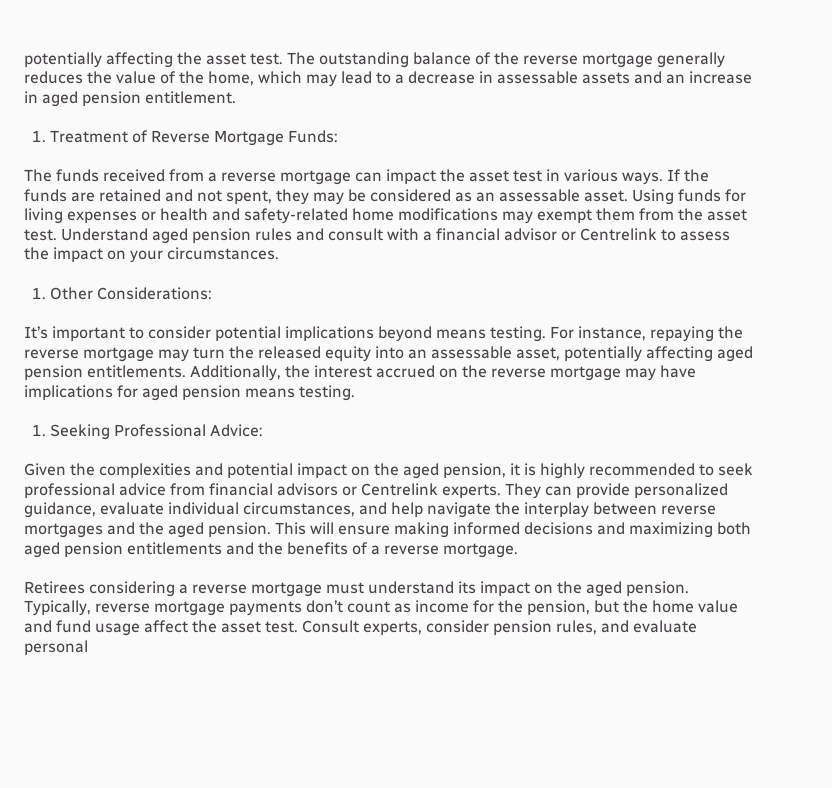potentially affecting the asset test. The outstanding balance of the reverse mortgage generally reduces the value of the home, which may lead to a decrease in assessable assets and an increase in aged pension entitlement.

  1. Treatment of Reverse Mortgage Funds:

The funds received from a reverse mortgage can impact the asset test in various ways. If the funds are retained and not spent, they may be considered as an assessable asset. Using funds for living expenses or health and safety-related home modifications may exempt them from the asset test. Understand aged pension rules and consult with a financial advisor or Centrelink to assess the impact on your circumstances.

  1. Other Considerations:

It’s important to consider potential implications beyond means testing. For instance, repaying the reverse mortgage may turn the released equity into an assessable asset, potentially affecting aged pension entitlements. Additionally, the interest accrued on the reverse mortgage may have implications for aged pension means testing.

  1. Seeking Professional Advice:

Given the complexities and potential impact on the aged pension, it is highly recommended to seek professional advice from financial advisors or Centrelink experts. They can provide personalized guidance, evaluate individual circumstances, and help navigate the interplay between reverse mortgages and the aged pension. This will ensure making informed decisions and maximizing both aged pension entitlements and the benefits of a reverse mortgage.

Retirees considering a reverse mortgage must understand its impact on the aged pension. Typically, reverse mortgage payments don’t count as income for the pension, but the home value and fund usage affect the asset test. Consult experts, consider pension rules, and evaluate personal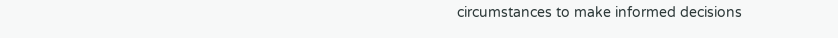circumstances to make informed decisions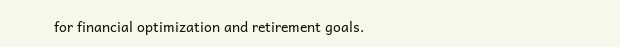for financial optimization and retirement goals.